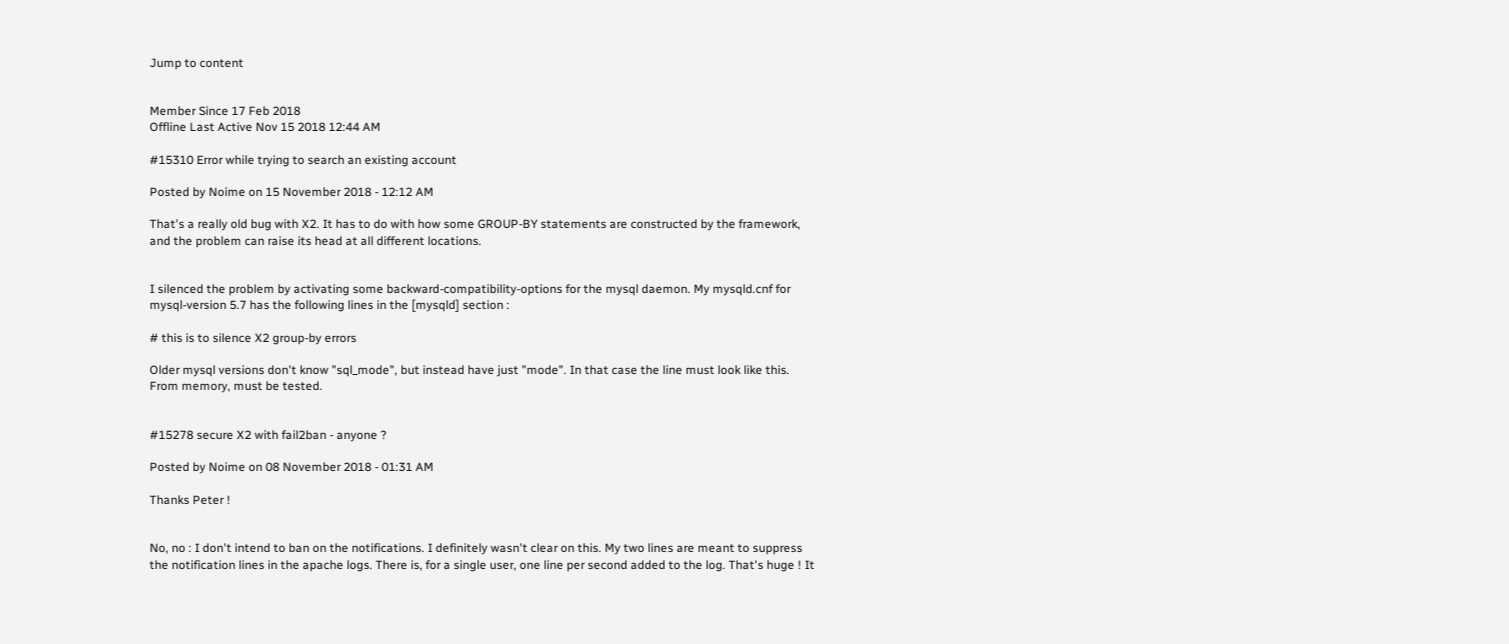Jump to content


Member Since 17 Feb 2018
Offline Last Active Nov 15 2018 12:44 AM

#15310 Error while trying to search an existing account

Posted by Noime on 15 November 2018 - 12:12 AM

That's a really old bug with X2. It has to do with how some GROUP-BY statements are constructed by the framework, and the problem can raise its head at all different locations.


I silenced the problem by activating some backward-compatibility-options for the mysql daemon. My mysqld.cnf for mysql-version 5.7 has the following lines in the [mysqld] section :

# this is to silence X2 group-by errors

Older mysql versions don't know "sql_mode", but instead have just "mode". In that case the line must look like this. From memory, must be tested.


#15278 secure X2 with fail2ban - anyone ?

Posted by Noime on 08 November 2018 - 01:31 AM

Thanks Peter !


No, no : I don't intend to ban on the notifications. I definitely wasn't clear on this. My two lines are meant to suppress the notification lines in the apache logs. There is, for a single user, one line per second added to the log. That's huge ! It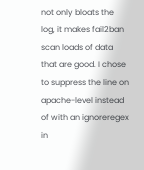not only bloats the log, it makes fail2ban scan loads of data that are good. I chose to suppress the line on apache-level instead of with an ignoreregex in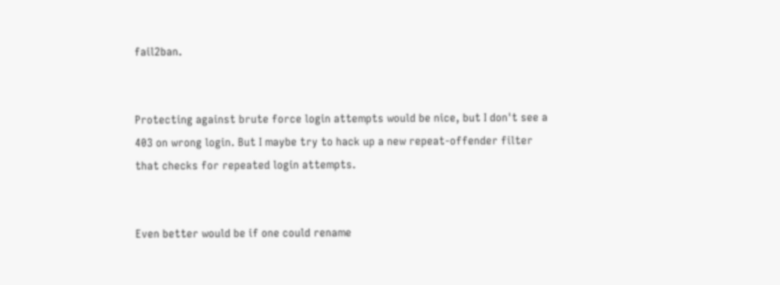fail2ban.


Protecting against brute force login attempts would be nice, but I don't see a 403 on wrong login. But I maybe try to hack up a new repeat-offender filter that checks for repeated login attempts.


Even better would be if one could rename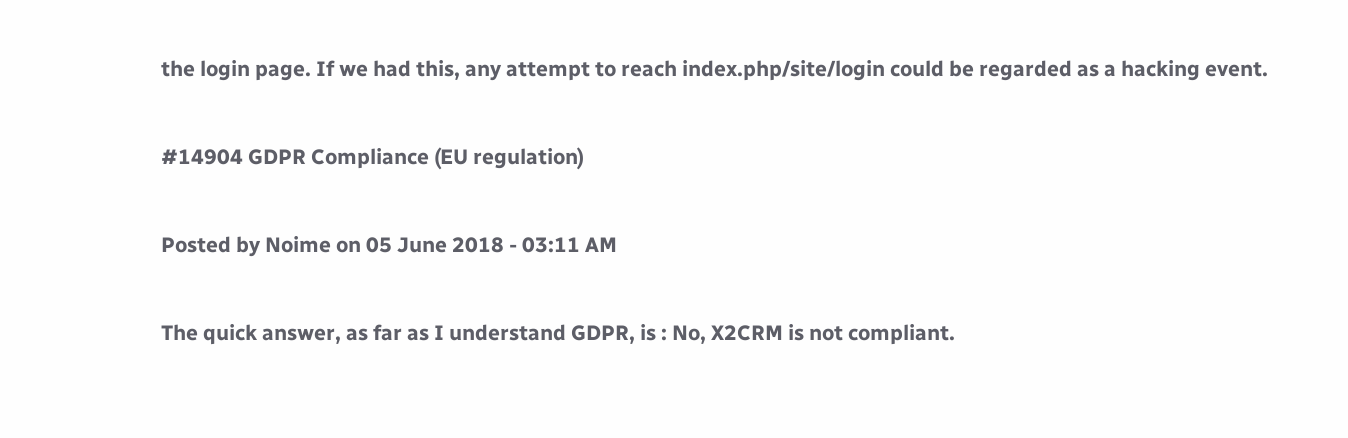the login page. If we had this, any attempt to reach index.php/site/login could be regarded as a hacking event.

#14904 GDPR Compliance (EU regulation)

Posted by Noime on 05 June 2018 - 03:11 AM

The quick answer, as far as I understand GDPR, is : No, X2CRM is not compliant.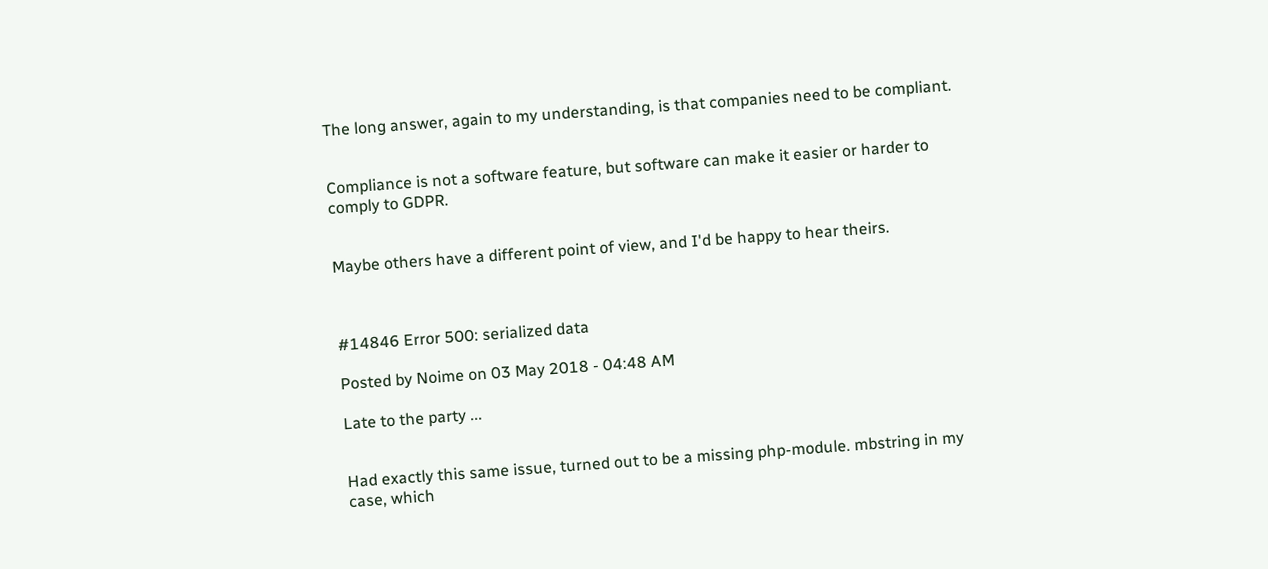The long answer, again to my understanding, is that companies need to be compliant.


Compliance is not a software feature, but software can make it easier or harder to comply to GDPR.


Maybe others have a different point of view, and I'd be happy to hear theirs.



#14846 Error 500: serialized data

Posted by Noime on 03 May 2018 - 04:48 AM

Late to the party ...


Had exactly this same issue, turned out to be a missing php-module. mbstring in my case, which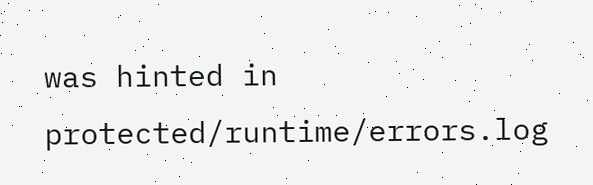was hinted in protected/runtime/errors.log